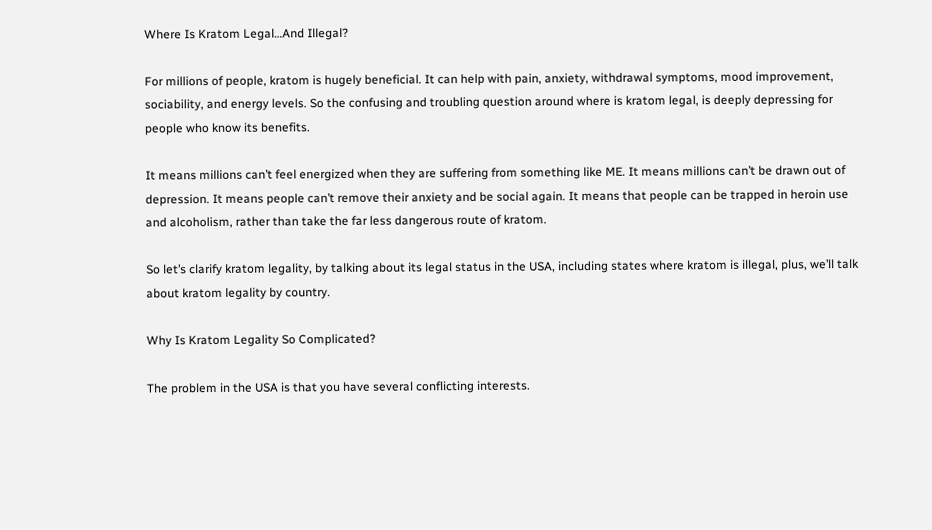Where Is Kratom Legal…And Illegal?

For millions of people, kratom is hugely beneficial. It can help with pain, anxiety, withdrawal symptoms, mood improvement, sociability, and energy levels. So the confusing and troubling question around where is kratom legal, is deeply depressing for people who know its benefits.

It means millions can’t feel energized when they are suffering from something like ME. It means millions can’t be drawn out of depression. It means people can’t remove their anxiety and be social again. It means that people can be trapped in heroin use and alcoholism, rather than take the far less dangerous route of kratom.

So let’s clarify kratom legality, by talking about its legal status in the USA, including states where kratom is illegal, plus, we’ll talk about kratom legality by country.

Why Is Kratom Legality So Complicated?

The problem in the USA is that you have several conflicting interests.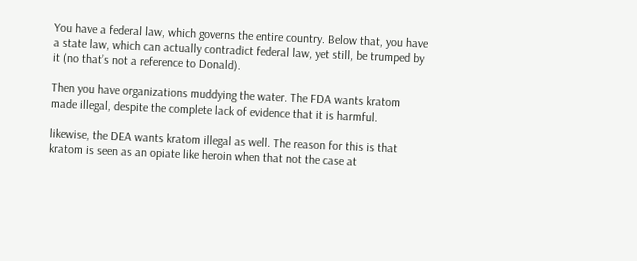You have a federal law, which governs the entire country. Below that, you have a state law, which can actually contradict federal law, yet still, be trumped by it (no that’s not a reference to Donald).

Then you have organizations muddying the water. The FDA wants kratom made illegal, despite the complete lack of evidence that it is harmful.

likewise, the DEA wants kratom illegal as well. The reason for this is that kratom is seen as an opiate like heroin when that not the case at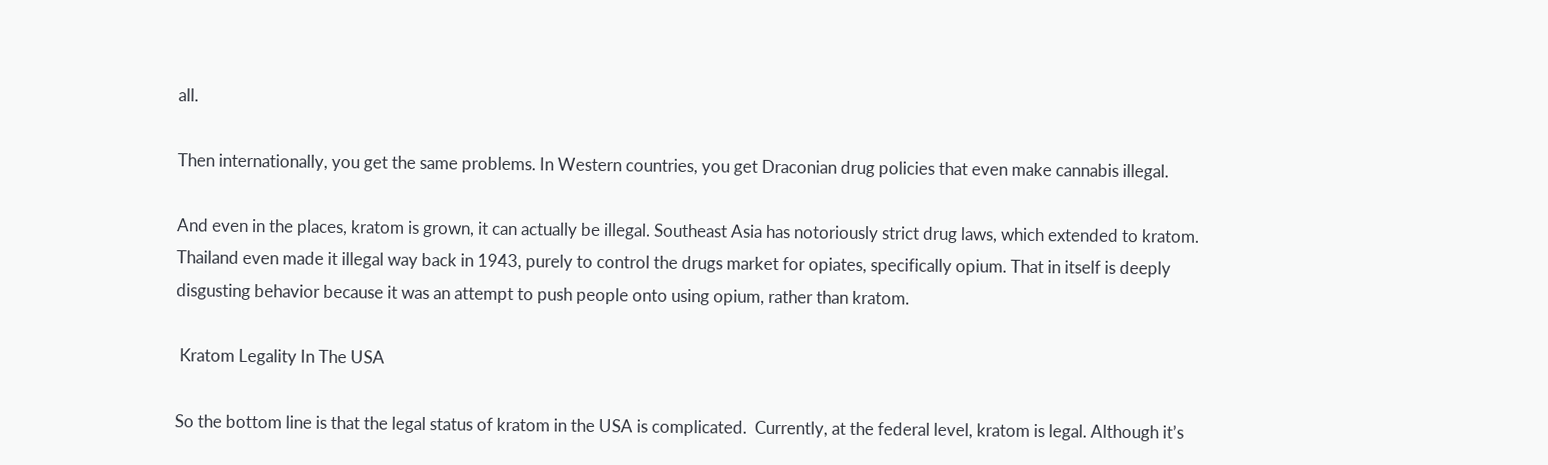all.

Then internationally, you get the same problems. In Western countries, you get Draconian drug policies that even make cannabis illegal.

And even in the places, kratom is grown, it can actually be illegal. Southeast Asia has notoriously strict drug laws, which extended to kratom. Thailand even made it illegal way back in 1943, purely to control the drugs market for opiates, specifically opium. That in itself is deeply disgusting behavior because it was an attempt to push people onto using opium, rather than kratom.

 Kratom Legality In The USA

So the bottom line is that the legal status of kratom in the USA is complicated.  Currently, at the federal level, kratom is legal. Although it’s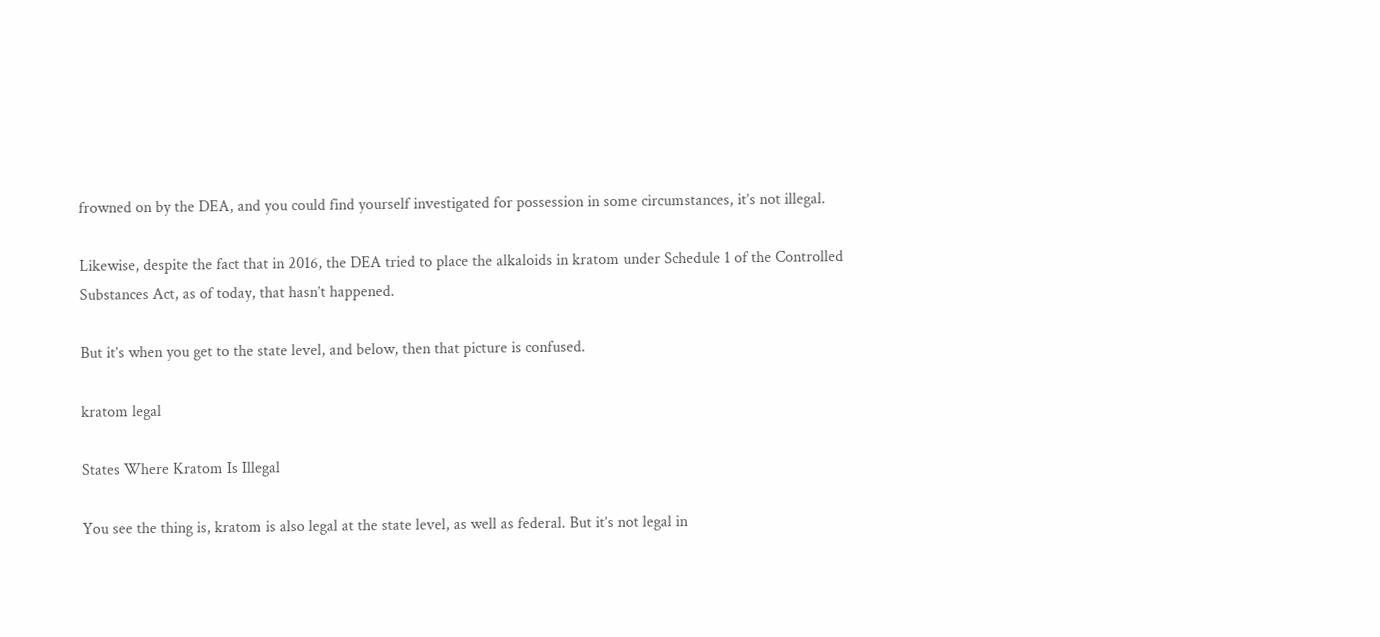frowned on by the DEA, and you could find yourself investigated for possession in some circumstances, it’s not illegal.

Likewise, despite the fact that in 2016, the DEA tried to place the alkaloids in kratom under Schedule 1 of the Controlled Substances Act, as of today, that hasn’t happened.

But it’s when you get to the state level, and below, then that picture is confused.

kratom legal

States Where Kratom Is Illegal

You see the thing is, kratom is also legal at the state level, as well as federal. But it’s not legal in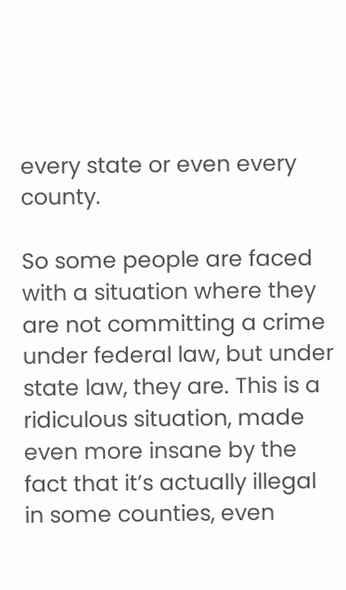every state or even every county.

So some people are faced with a situation where they are not committing a crime under federal law, but under state law, they are. This is a ridiculous situation, made even more insane by the fact that it’s actually illegal in some counties, even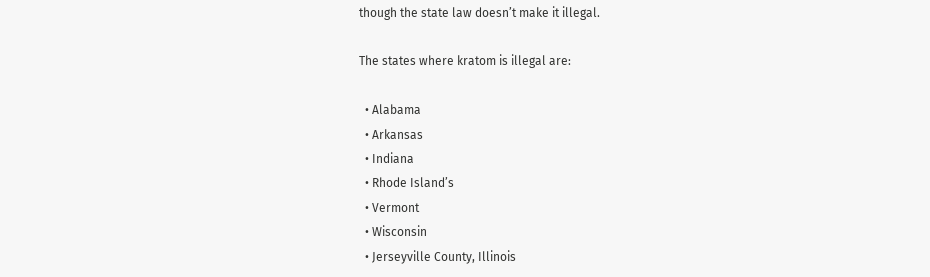though the state law doesn’t make it illegal.

The states where kratom is illegal are:

  • Alabama
  • Arkansas
  • Indiana
  • Rhode Island’s
  • Vermont
  • Wisconsin
  • Jerseyville County, Illinois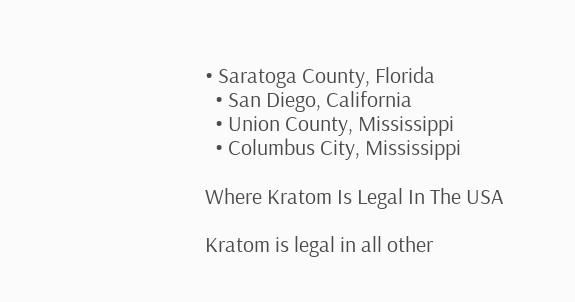• Saratoga County, Florida
  • San Diego, California
  • Union County, Mississippi
  • Columbus City, Mississippi

Where Kratom Is Legal In The USA

Kratom is legal in all other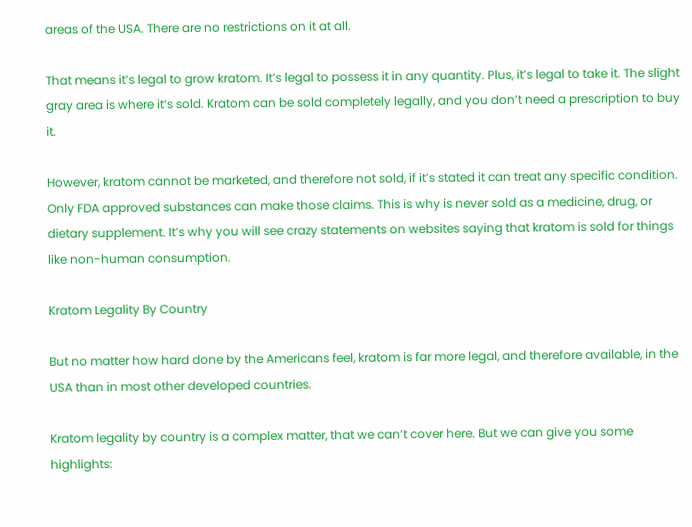areas of the USA. There are no restrictions on it at all.

That means it’s legal to grow kratom. It’s legal to possess it in any quantity. Plus, it’s legal to take it. The slight gray area is where it’s sold. Kratom can be sold completely legally, and you don’t need a prescription to buy it.

However, kratom cannot be marketed, and therefore not sold, if it’s stated it can treat any specific condition. Only FDA approved substances can make those claims. This is why is never sold as a medicine, drug, or dietary supplement. It’s why you will see crazy statements on websites saying that kratom is sold for things like non-human consumption.

Kratom Legality By Country

But no matter how hard done by the Americans feel, kratom is far more legal, and therefore available, in the USA than in most other developed countries.

Kratom legality by country is a complex matter, that we can’t cover here. But we can give you some highlights: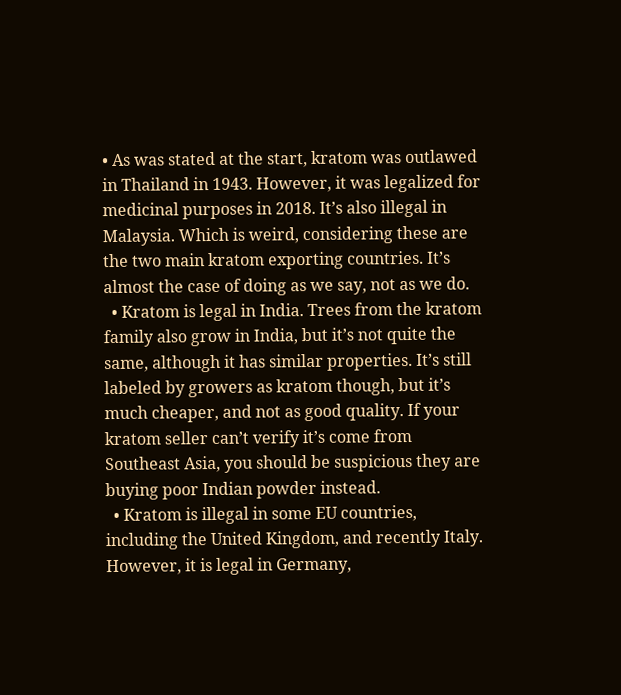• As was stated at the start, kratom was outlawed in Thailand in 1943. However, it was legalized for medicinal purposes in 2018. It’s also illegal in Malaysia. Which is weird, considering these are the two main kratom exporting countries. It’s almost the case of doing as we say, not as we do.
  • Kratom is legal in India. Trees from the kratom family also grow in India, but it’s not quite the same, although it has similar properties. It’s still labeled by growers as kratom though, but it’s much cheaper, and not as good quality. If your kratom seller can’t verify it’s come from Southeast Asia, you should be suspicious they are buying poor Indian powder instead.
  • Kratom is illegal in some EU countries, including the United Kingdom, and recently Italy. However, it is legal in Germany,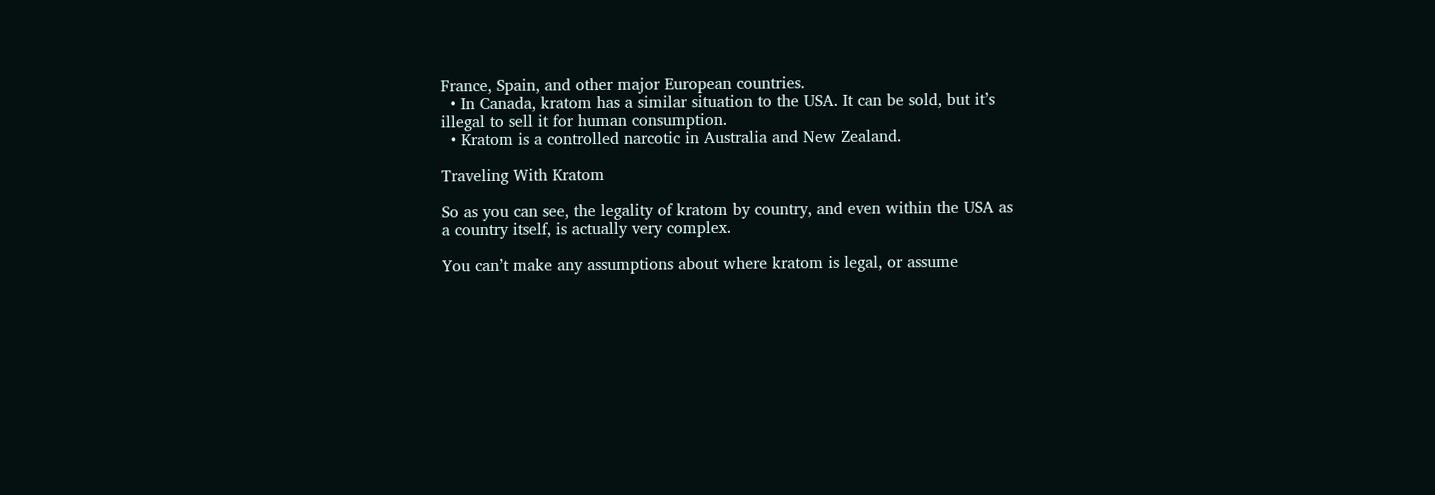France, Spain, and other major European countries.
  • In Canada, kratom has a similar situation to the USA. It can be sold, but it’s illegal to sell it for human consumption.
  • Kratom is a controlled narcotic in Australia and New Zealand.

Traveling With Kratom

So as you can see, the legality of kratom by country, and even within the USA as a country itself, is actually very complex.

You can’t make any assumptions about where kratom is legal, or assume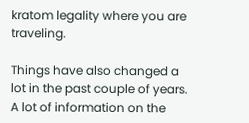kratom legality where you are traveling.

Things have also changed a lot in the past couple of years. A lot of information on the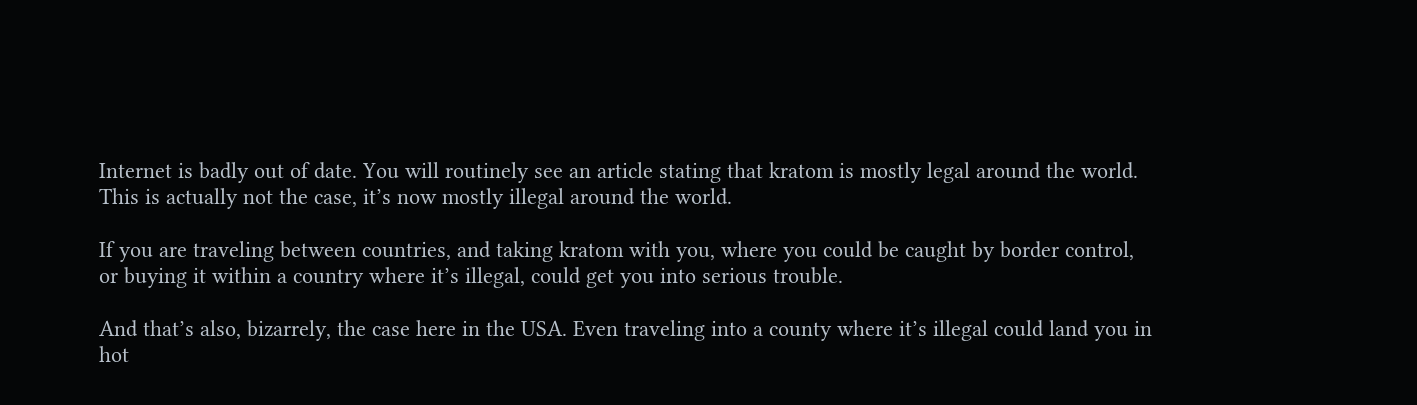Internet is badly out of date. You will routinely see an article stating that kratom is mostly legal around the world. This is actually not the case, it’s now mostly illegal around the world.

If you are traveling between countries, and taking kratom with you, where you could be caught by border control, or buying it within a country where it’s illegal, could get you into serious trouble.

And that’s also, bizarrely, the case here in the USA. Even traveling into a county where it’s illegal could land you in hot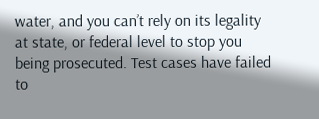water, and you can’t rely on its legality at state, or federal level to stop you being prosecuted. Test cases have failed to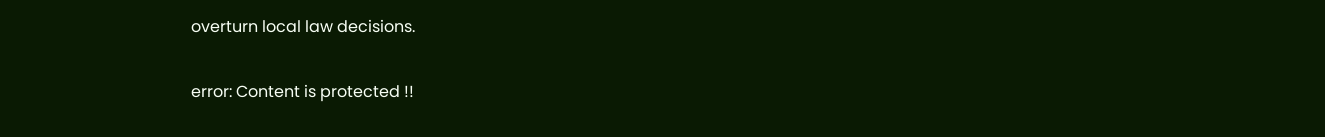overturn local law decisions.

error: Content is protected !!